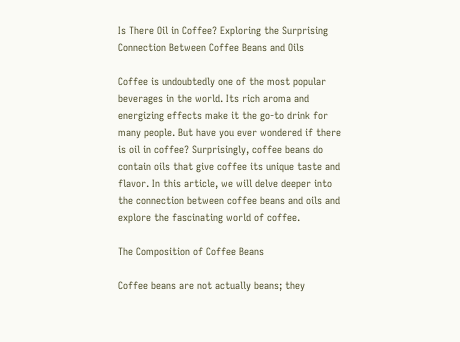Is There Oil in Coffee? Exploring the Surprising Connection Between Coffee Beans and Oils

Coffee is undoubtedly one of the most popular beverages in the world. Its rich aroma and energizing effects make it the go-to drink for many people. But have you ever wondered if there is oil in coffee? Surprisingly, coffee beans do contain oils that give coffee its unique taste and flavor. In this article, we will delve deeper into the connection between coffee beans and oils and explore the fascinating world of coffee.

The Composition of Coffee Beans

Coffee beans are not actually beans; they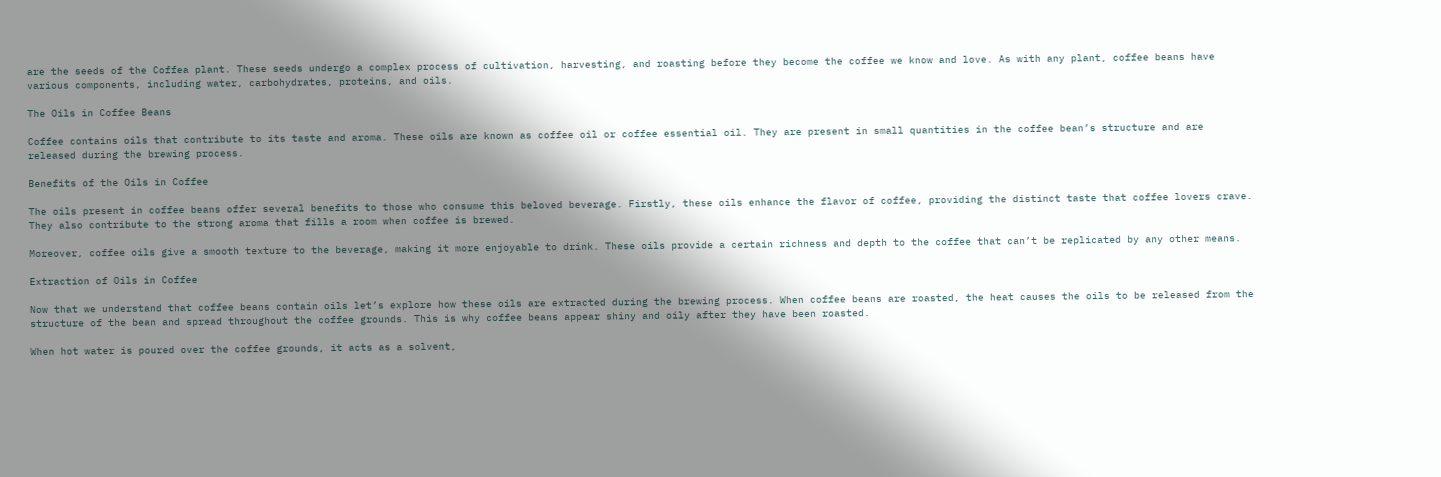are the seeds of the Coffea plant. These seeds undergo a complex process of cultivation, harvesting, and roasting before they become the coffee we know and love. As with any plant, coffee beans have various components, including water, carbohydrates, proteins, and oils.

The Oils in Coffee Beans

Coffee contains oils that contribute to its taste and aroma. These oils are known as coffee oil or coffee essential oil. They are present in small quantities in the coffee bean’s structure and are released during the brewing process.

Benefits of the Oils in Coffee

The oils present in coffee beans offer several benefits to those who consume this beloved beverage. Firstly, these oils enhance the flavor of coffee, providing the distinct taste that coffee lovers crave. They also contribute to the strong aroma that fills a room when coffee is brewed.

Moreover, coffee oils give a smooth texture to the beverage, making it more enjoyable to drink. These oils provide a certain richness and depth to the coffee that can’t be replicated by any other means.

Extraction of Oils in Coffee

Now that we understand that coffee beans contain oils let’s explore how these oils are extracted during the brewing process. When coffee beans are roasted, the heat causes the oils to be released from the structure of the bean and spread throughout the coffee grounds. This is why coffee beans appear shiny and oily after they have been roasted.

When hot water is poured over the coffee grounds, it acts as a solvent,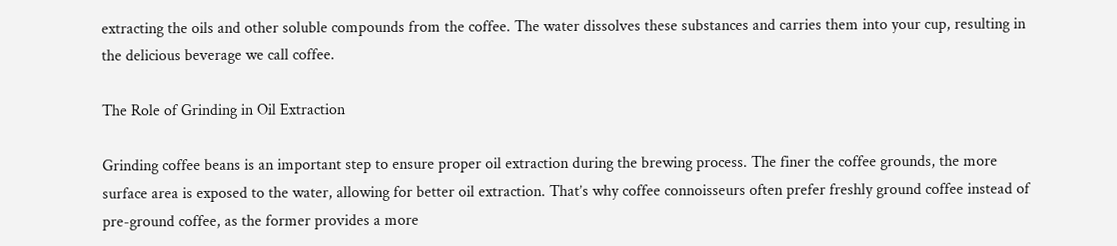extracting the oils and other soluble compounds from the coffee. The water dissolves these substances and carries them into your cup, resulting in the delicious beverage we call coffee.

The Role of Grinding in Oil Extraction

Grinding coffee beans is an important step to ensure proper oil extraction during the brewing process. The finer the coffee grounds, the more surface area is exposed to the water, allowing for better oil extraction. That’s why coffee connoisseurs often prefer freshly ground coffee instead of pre-ground coffee, as the former provides a more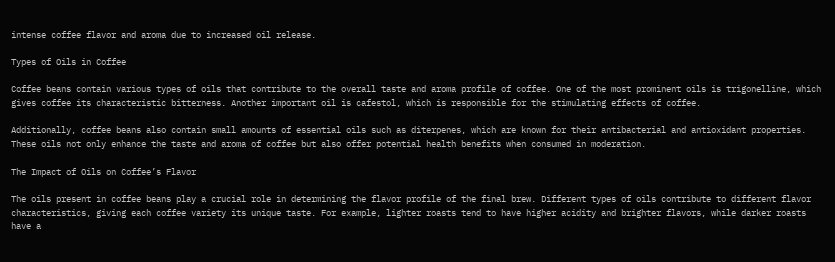intense coffee flavor and aroma due to increased oil release.

Types of Oils in Coffee

Coffee beans contain various types of oils that contribute to the overall taste and aroma profile of coffee. One of the most prominent oils is trigonelline, which gives coffee its characteristic bitterness. Another important oil is cafestol, which is responsible for the stimulating effects of coffee.

Additionally, coffee beans also contain small amounts of essential oils such as diterpenes, which are known for their antibacterial and antioxidant properties. These oils not only enhance the taste and aroma of coffee but also offer potential health benefits when consumed in moderation.

The Impact of Oils on Coffee’s Flavor

The oils present in coffee beans play a crucial role in determining the flavor profile of the final brew. Different types of oils contribute to different flavor characteristics, giving each coffee variety its unique taste. For example, lighter roasts tend to have higher acidity and brighter flavors, while darker roasts have a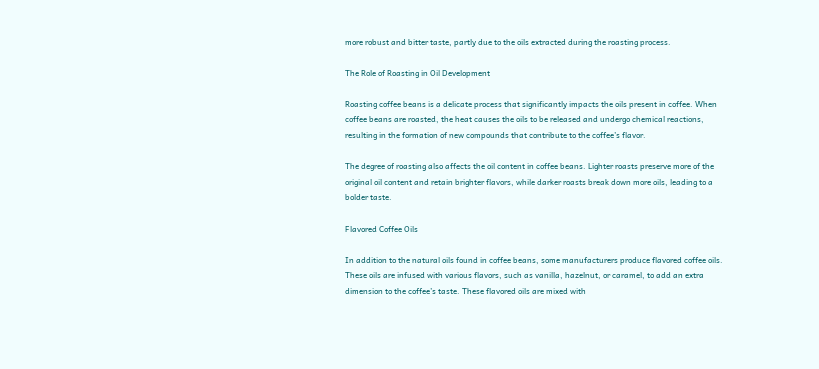more robust and bitter taste, partly due to the oils extracted during the roasting process.

The Role of Roasting in Oil Development

Roasting coffee beans is a delicate process that significantly impacts the oils present in coffee. When coffee beans are roasted, the heat causes the oils to be released and undergo chemical reactions, resulting in the formation of new compounds that contribute to the coffee’s flavor.

The degree of roasting also affects the oil content in coffee beans. Lighter roasts preserve more of the original oil content and retain brighter flavors, while darker roasts break down more oils, leading to a bolder taste.

Flavored Coffee Oils

In addition to the natural oils found in coffee beans, some manufacturers produce flavored coffee oils. These oils are infused with various flavors, such as vanilla, hazelnut, or caramel, to add an extra dimension to the coffee’s taste. These flavored oils are mixed with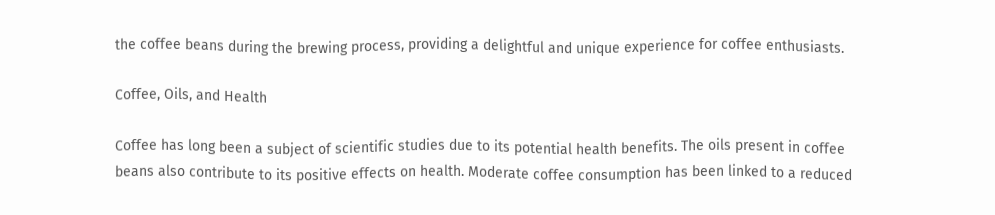the coffee beans during the brewing process, providing a delightful and unique experience for coffee enthusiasts.

Coffee, Oils, and Health

Coffee has long been a subject of scientific studies due to its potential health benefits. The oils present in coffee beans also contribute to its positive effects on health. Moderate coffee consumption has been linked to a reduced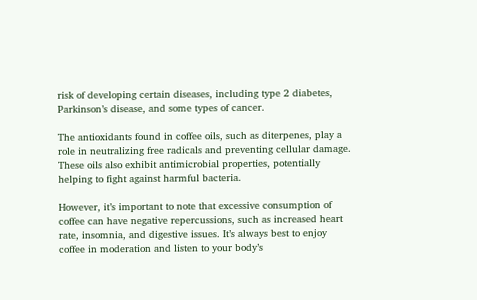risk of developing certain diseases, including type 2 diabetes, Parkinson’s disease, and some types of cancer.

The antioxidants found in coffee oils, such as diterpenes, play a role in neutralizing free radicals and preventing cellular damage. These oils also exhibit antimicrobial properties, potentially helping to fight against harmful bacteria.

However, it’s important to note that excessive consumption of coffee can have negative repercussions, such as increased heart rate, insomnia, and digestive issues. It’s always best to enjoy coffee in moderation and listen to your body’s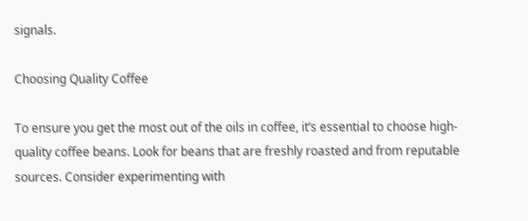signals.

Choosing Quality Coffee

To ensure you get the most out of the oils in coffee, it’s essential to choose high-quality coffee beans. Look for beans that are freshly roasted and from reputable sources. Consider experimenting with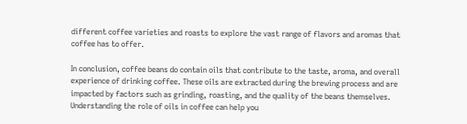different coffee varieties and roasts to explore the vast range of flavors and aromas that coffee has to offer.

In conclusion, coffee beans do contain oils that contribute to the taste, aroma, and overall experience of drinking coffee. These oils are extracted during the brewing process and are impacted by factors such as grinding, roasting, and the quality of the beans themselves. Understanding the role of oils in coffee can help you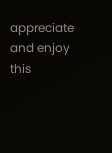appreciate and enjoy this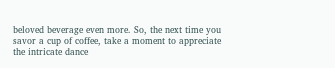beloved beverage even more. So, the next time you savor a cup of coffee, take a moment to appreciate the intricate dance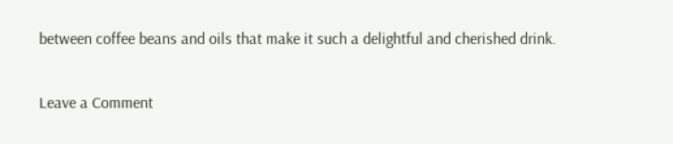between coffee beans and oils that make it such a delightful and cherished drink.

Leave a Comment